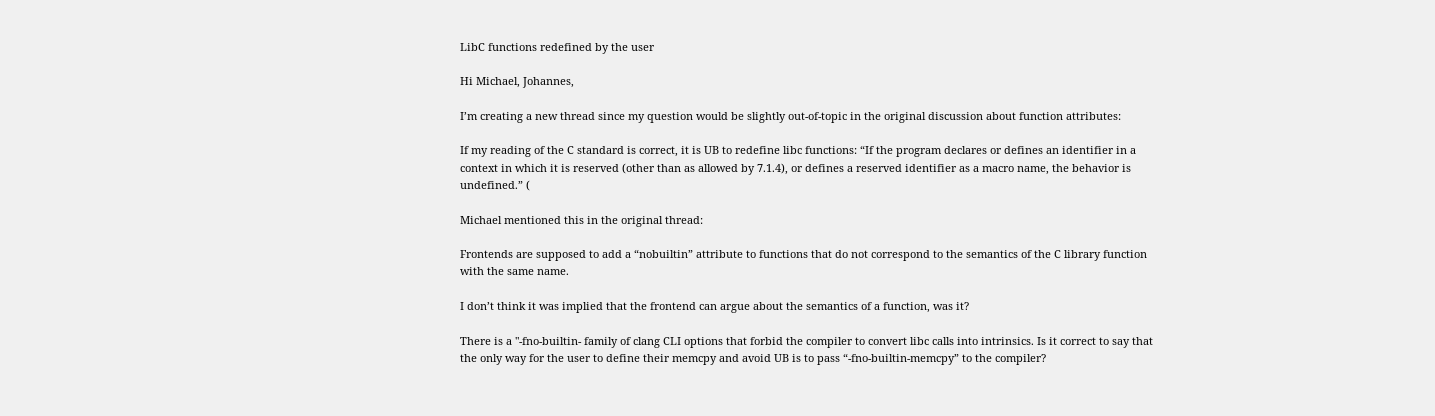LibC functions redefined by the user

Hi Michael, Johannes,

I’m creating a new thread since my question would be slightly out-of-topic in the original discussion about function attributes:

If my reading of the C standard is correct, it is UB to redefine libc functions: “If the program declares or defines an identifier in a context in which it is reserved (other than as allowed by 7.1.4), or defines a reserved identifier as a macro name, the behavior is undefined.” (

Michael mentioned this in the original thread:

Frontends are supposed to add a “nobuiltin” attribute to functions that do not correspond to the semantics of the C library function with the same name.

I don’t think it was implied that the frontend can argue about the semantics of a function, was it?

There is a "-fno-builtin- family of clang CLI options that forbid the compiler to convert libc calls into intrinsics. Is it correct to say that the only way for the user to define their memcpy and avoid UB is to pass “-fno-builtin-memcpy” to the compiler?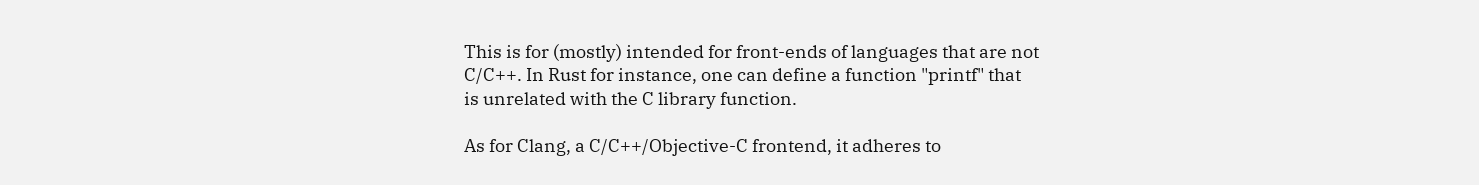This is for (mostly) intended for front-ends of languages that are not
C/C++. In Rust for instance, one can define a function "printf" that
is unrelated with the C library function.

As for Clang, a C/C++/Objective-C frontend, it adheres to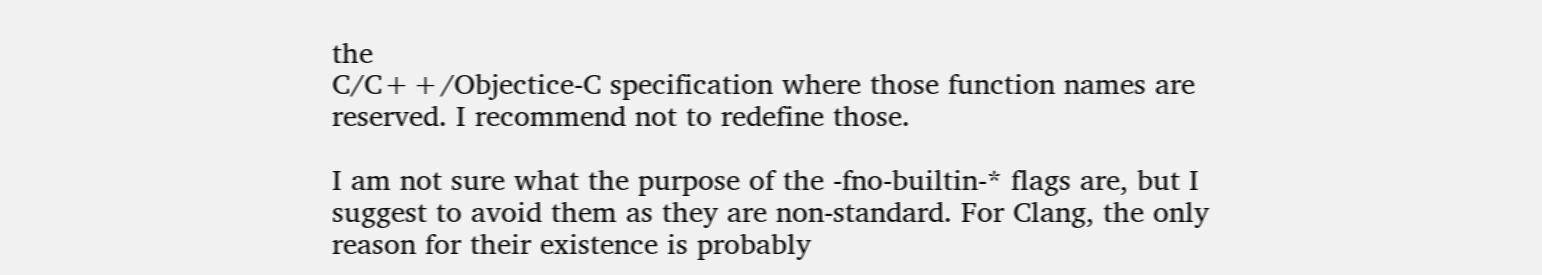the
C/C++/Objectice-C specification where those function names are
reserved. I recommend not to redefine those.

I am not sure what the purpose of the -fno-builtin-* flags are, but I
suggest to avoid them as they are non-standard. For Clang, the only
reason for their existence is probably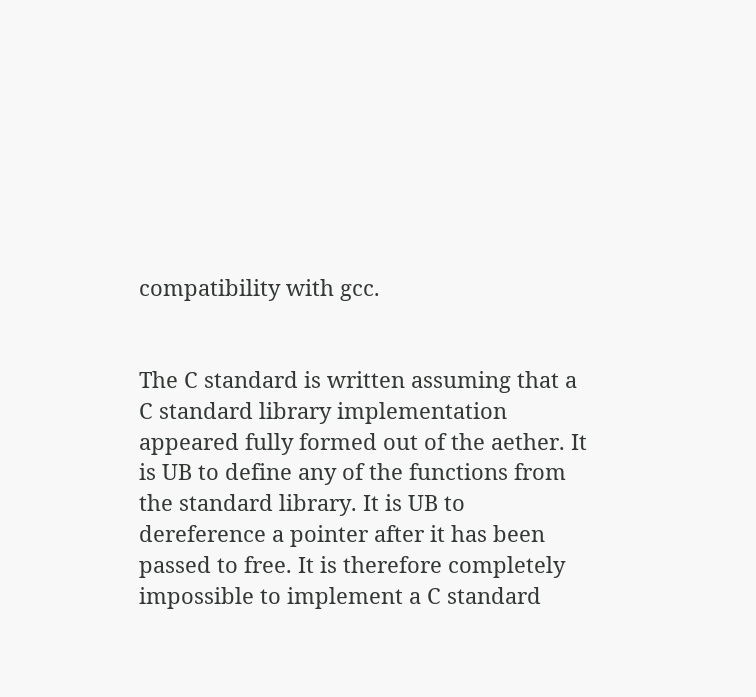compatibility with gcc.


The C standard is written assuming that a C standard library implementation appeared fully formed out of the aether. It is UB to define any of the functions from the standard library. It is UB to dereference a pointer after it has been passed to free. It is therefore completely impossible to implement a C standard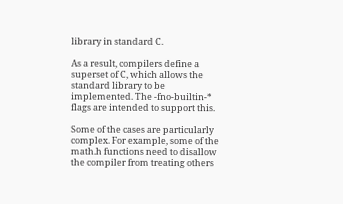library in standard C.

As a result, compilers define a superset of C, which allows the standard library to be implemented. The -fno-builtin-* flags are intended to support this.

Some of the cases are particularly complex. For example, some of the math.h functions need to disallow the compiler from treating others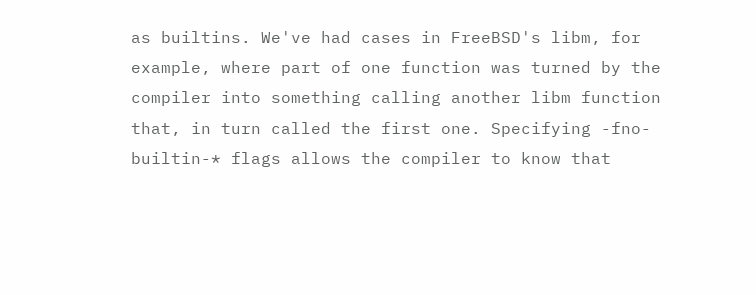as builtins. We've had cases in FreeBSD's libm, for example, where part of one function was turned by the compiler into something calling another libm function that, in turn called the first one. Specifying -fno-builtin-* flags allows the compiler to know that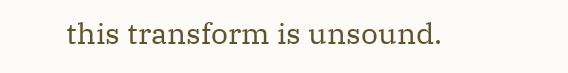this transform is unsound.